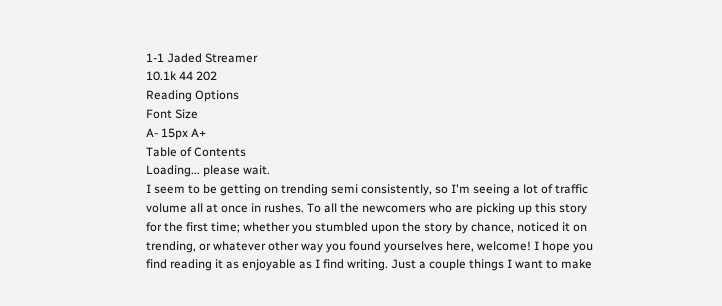1-1 Jaded Streamer
10.1k 44 202
Reading Options
Font Size
A- 15px A+
Table of Contents
Loading... please wait.
I seem to be getting on trending semi consistently, so I'm seeing a lot of traffic volume all at once in rushes. To all the newcomers who are picking up this story for the first time; whether you stumbled upon the story by chance, noticed it on trending, or whatever other way you found yourselves here, welcome! I hope you find reading it as enjoyable as I find writing. Just a couple things I want to make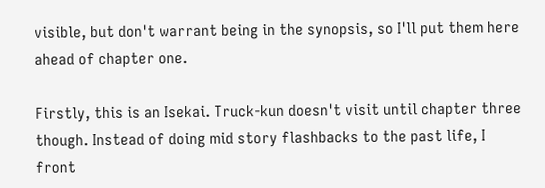visible, but don't warrant being in the synopsis, so I'll put them here ahead of chapter one.

Firstly, this is an Isekai. Truck-kun doesn't visit until chapter three though. Instead of doing mid story flashbacks to the past life, I front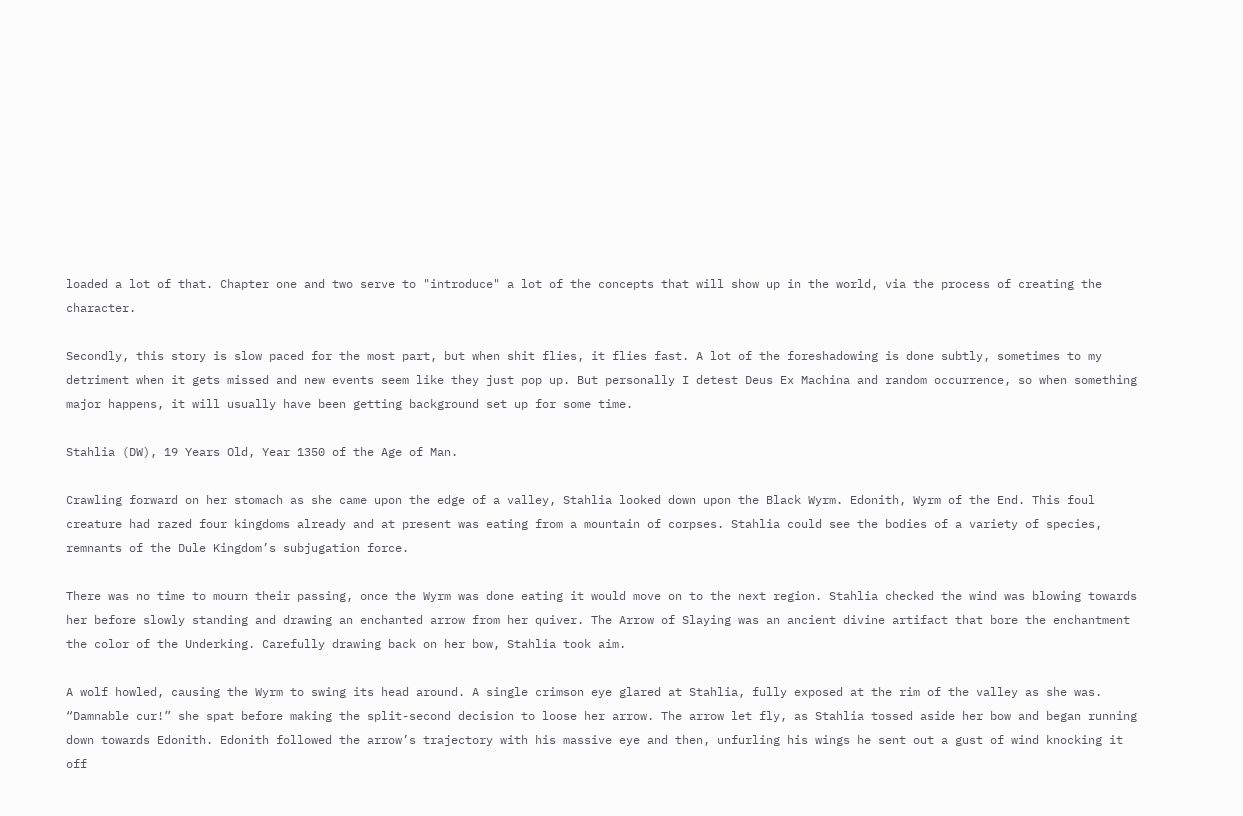loaded a lot of that. Chapter one and two serve to "introduce" a lot of the concepts that will show up in the world, via the process of creating the character.

Secondly, this story is slow paced for the most part, but when shit flies, it flies fast. A lot of the foreshadowing is done subtly, sometimes to my detriment when it gets missed and new events seem like they just pop up. But personally I detest Deus Ex Machina and random occurrence, so when something major happens, it will usually have been getting background set up for some time.

Stahlia (DW), 19 Years Old, Year 1350 of the Age of Man.

Crawling forward on her stomach as she came upon the edge of a valley, Stahlia looked down upon the Black Wyrm. Edonith, Wyrm of the End. This foul creature had razed four kingdoms already and at present was eating from a mountain of corpses. Stahlia could see the bodies of a variety of species, remnants of the Dule Kingdom’s subjugation force.

There was no time to mourn their passing, once the Wyrm was done eating it would move on to the next region. Stahlia checked the wind was blowing towards her before slowly standing and drawing an enchanted arrow from her quiver. The Arrow of Slaying was an ancient divine artifact that bore the enchantment the color of the Underking. Carefully drawing back on her bow, Stahlia took aim.

A wolf howled, causing the Wyrm to swing its head around. A single crimson eye glared at Stahlia, fully exposed at the rim of the valley as she was. “Damnable cur!” she spat before making the split-second decision to loose her arrow. The arrow let fly, as Stahlia tossed aside her bow and began running down towards Edonith. Edonith followed the arrow’s trajectory with his massive eye and then, unfurling his wings he sent out a gust of wind knocking it off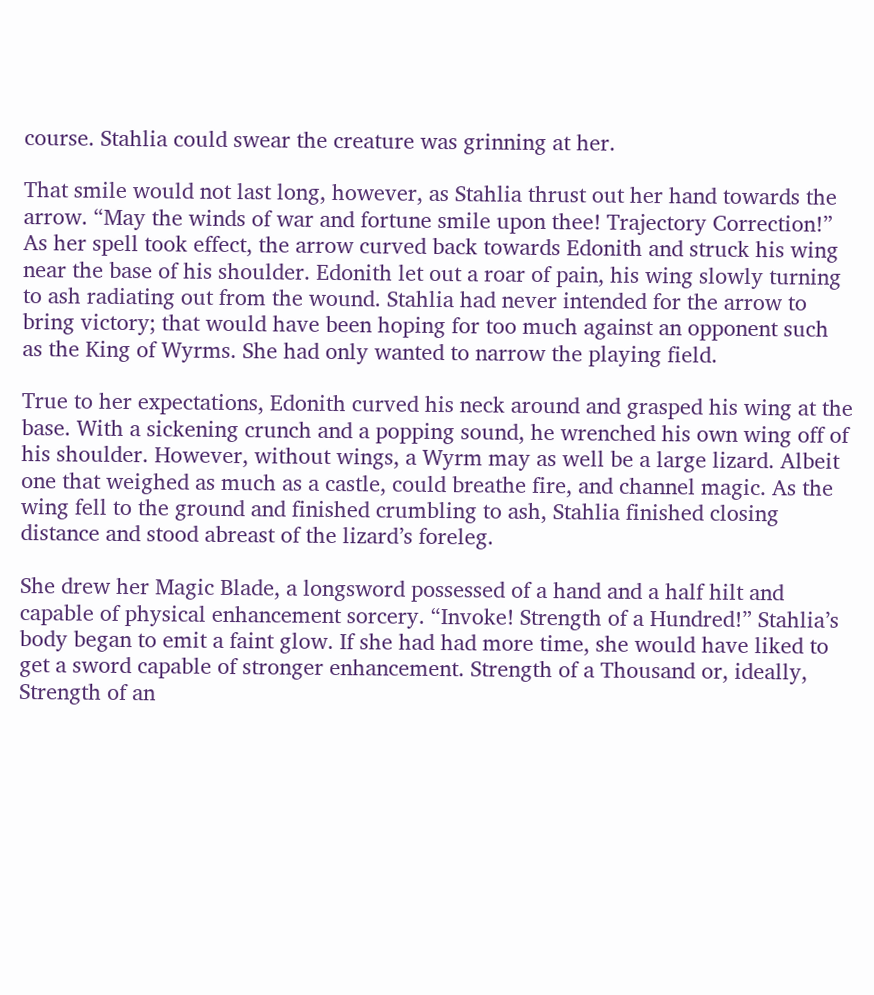course. Stahlia could swear the creature was grinning at her.

That smile would not last long, however, as Stahlia thrust out her hand towards the arrow. “May the winds of war and fortune smile upon thee! Trajectory Correction!” As her spell took effect, the arrow curved back towards Edonith and struck his wing near the base of his shoulder. Edonith let out a roar of pain, his wing slowly turning to ash radiating out from the wound. Stahlia had never intended for the arrow to bring victory; that would have been hoping for too much against an opponent such as the King of Wyrms. She had only wanted to narrow the playing field.

True to her expectations, Edonith curved his neck around and grasped his wing at the base. With a sickening crunch and a popping sound, he wrenched his own wing off of his shoulder. However, without wings, a Wyrm may as well be a large lizard. Albeit one that weighed as much as a castle, could breathe fire, and channel magic. As the wing fell to the ground and finished crumbling to ash, Stahlia finished closing distance and stood abreast of the lizard’s foreleg.

She drew her Magic Blade, a longsword possessed of a hand and a half hilt and capable of physical enhancement sorcery. “Invoke! Strength of a Hundred!” Stahlia’s body began to emit a faint glow. If she had had more time, she would have liked to get a sword capable of stronger enhancement. Strength of a Thousand or, ideally, Strength of an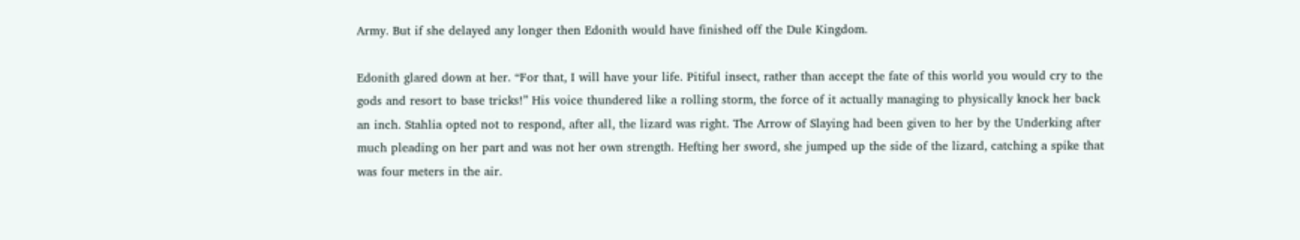Army. But if she delayed any longer then Edonith would have finished off the Dule Kingdom.

Edonith glared down at her. “For that, I will have your life. Pitiful insect, rather than accept the fate of this world you would cry to the gods and resort to base tricks!” His voice thundered like a rolling storm, the force of it actually managing to physically knock her back an inch. Stahlia opted not to respond, after all, the lizard was right. The Arrow of Slaying had been given to her by the Underking after much pleading on her part and was not her own strength. Hefting her sword, she jumped up the side of the lizard, catching a spike that was four meters in the air.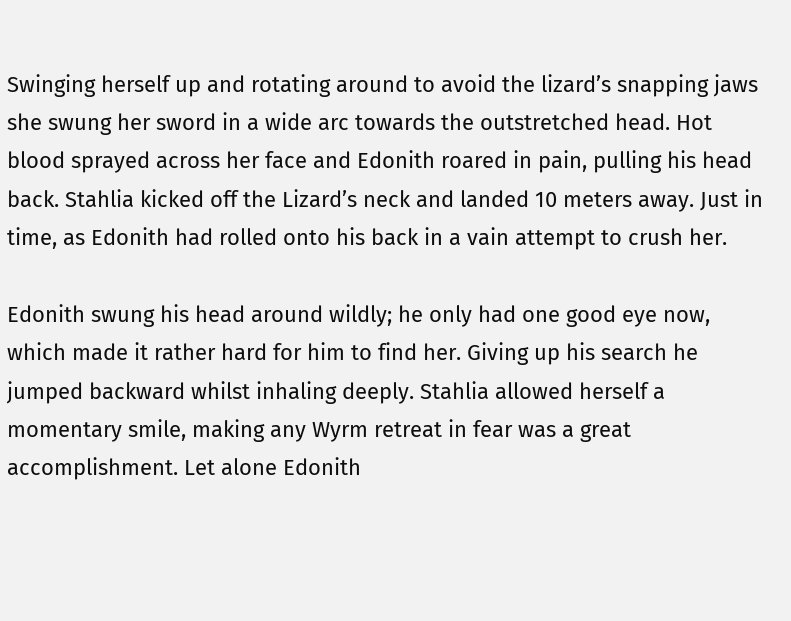Swinging herself up and rotating around to avoid the lizard’s snapping jaws she swung her sword in a wide arc towards the outstretched head. Hot blood sprayed across her face and Edonith roared in pain, pulling his head back. Stahlia kicked off the Lizard’s neck and landed 10 meters away. Just in time, as Edonith had rolled onto his back in a vain attempt to crush her.

Edonith swung his head around wildly; he only had one good eye now, which made it rather hard for him to find her. Giving up his search he jumped backward whilst inhaling deeply. Stahlia allowed herself a momentary smile, making any Wyrm retreat in fear was a great accomplishment. Let alone Edonith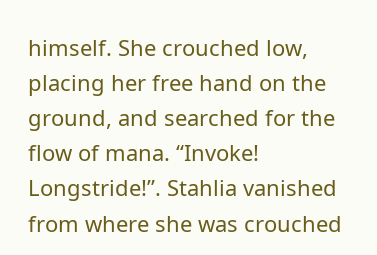himself. She crouched low, placing her free hand on the ground, and searched for the flow of mana. “Invoke! Longstride!”. Stahlia vanished from where she was crouched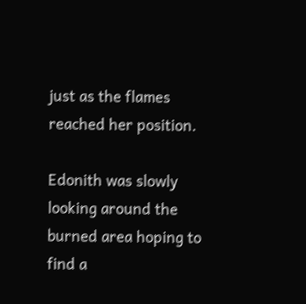just as the flames reached her position.

Edonith was slowly looking around the burned area hoping to find a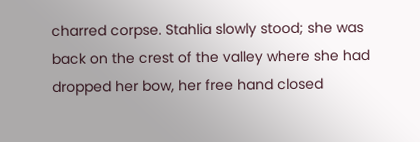charred corpse. Stahlia slowly stood; she was back on the crest of the valley where she had dropped her bow, her free hand closed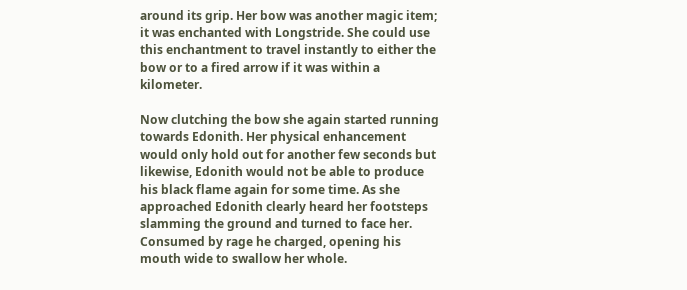around its grip. Her bow was another magic item; it was enchanted with Longstride. She could use this enchantment to travel instantly to either the bow or to a fired arrow if it was within a kilometer.

Now clutching the bow she again started running towards Edonith. Her physical enhancement would only hold out for another few seconds but likewise, Edonith would not be able to produce his black flame again for some time. As she approached Edonith clearly heard her footsteps slamming the ground and turned to face her. Consumed by rage he charged, opening his mouth wide to swallow her whole.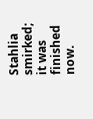Stahlia smirked; it was finished now.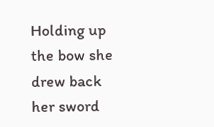Holding up the bow she drew back her sword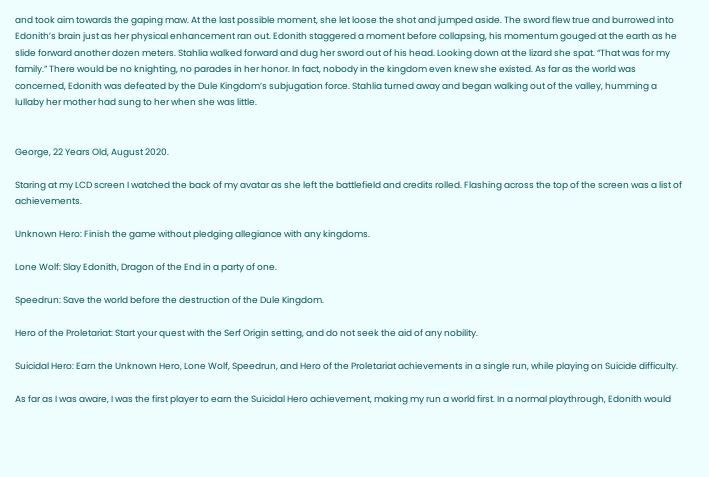and took aim towards the gaping maw. At the last possible moment, she let loose the shot and jumped aside. The sword flew true and burrowed into Edonith’s brain just as her physical enhancement ran out. Edonith staggered a moment before collapsing, his momentum gouged at the earth as he slide forward another dozen meters. Stahlia walked forward and dug her sword out of his head. Looking down at the lizard she spat. “That was for my family.” There would be no knighting, no parades in her honor. In fact, nobody in the kingdom even knew she existed. As far as the world was concerned, Edonith was defeated by the Dule Kingdom’s subjugation force. Stahlia turned away and began walking out of the valley, humming a lullaby her mother had sung to her when she was little.


George, 22 Years Old, August 2020.

Staring at my LCD screen I watched the back of my avatar as she left the battlefield and credits rolled. Flashing across the top of the screen was a list of achievements.

Unknown Hero: Finish the game without pledging allegiance with any kingdoms.

Lone Wolf: Slay Edonith, Dragon of the End in a party of one.

Speedrun: Save the world before the destruction of the Dule Kingdom.

Hero of the Proletariat: Start your quest with the Serf Origin setting, and do not seek the aid of any nobility.

Suicidal Hero: Earn the Unknown Hero, Lone Wolf, Speedrun, and Hero of the Proletariat achievements in a single run, while playing on Suicide difficulty.

As far as I was aware, I was the first player to earn the Suicidal Hero achievement, making my run a world first. In a normal playthrough, Edonith would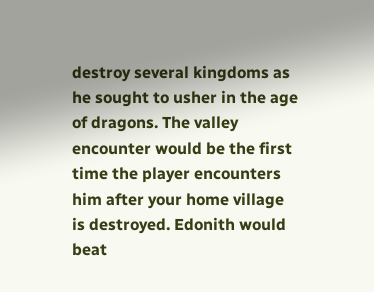destroy several kingdoms as he sought to usher in the age of dragons. The valley encounter would be the first time the player encounters him after your home village is destroyed. Edonith would beat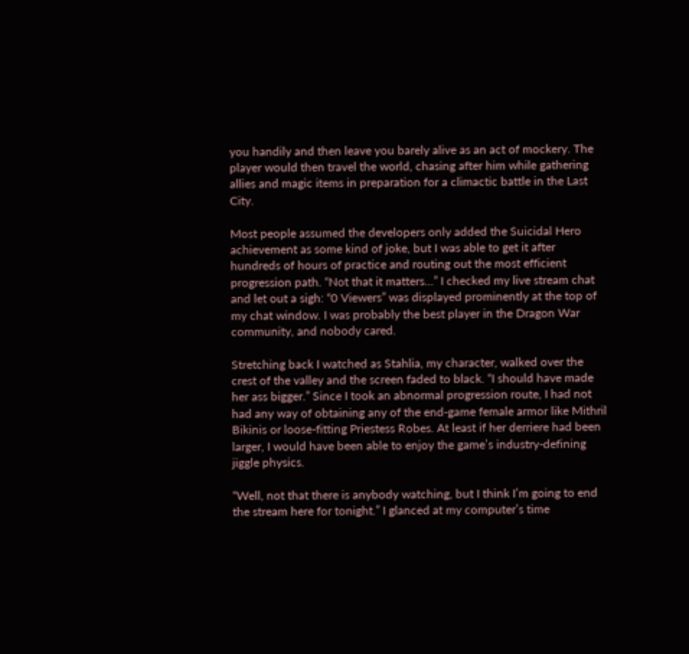you handily and then leave you barely alive as an act of mockery. The player would then travel the world, chasing after him while gathering allies and magic items in preparation for a climactic battle in the Last City.

Most people assumed the developers only added the Suicidal Hero achievement as some kind of joke, but I was able to get it after hundreds of hours of practice and routing out the most efficient progression path. “Not that it matters…” I checked my live stream chat and let out a sigh: “0 Viewers” was displayed prominently at the top of my chat window. I was probably the best player in the Dragon War community, and nobody cared.

Stretching back I watched as Stahlia, my character, walked over the crest of the valley and the screen faded to black. “I should have made her ass bigger.” Since I took an abnormal progression route, I had not had any way of obtaining any of the end-game female armor like Mithril Bikinis or loose-fitting Priestess Robes. At least if her derriere had been larger, I would have been able to enjoy the game’s industry-defining jiggle physics.

“Well, not that there is anybody watching, but I think I’m going to end the stream here for tonight.” I glanced at my computer’s time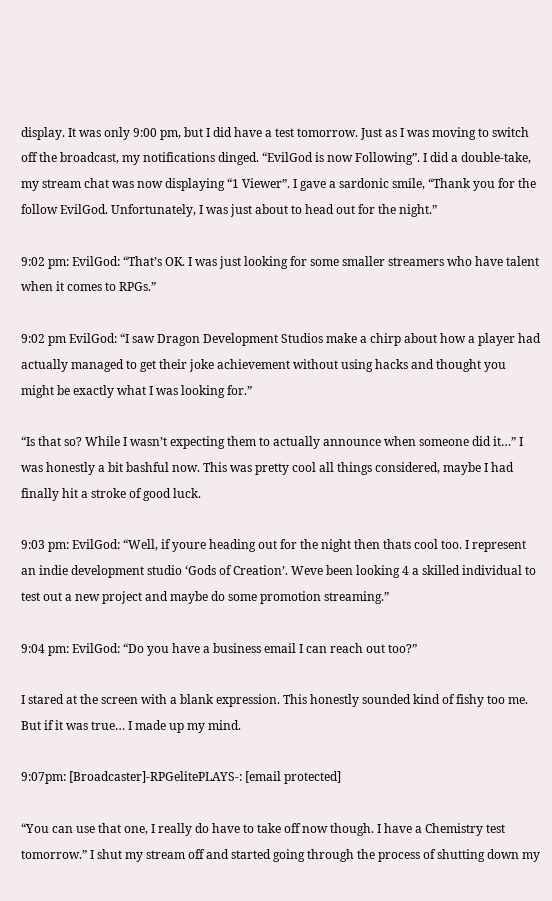display. It was only 9:00 pm, but I did have a test tomorrow. Just as I was moving to switch off the broadcast, my notifications dinged. “EvilGod is now Following”. I did a double-take, my stream chat was now displaying “1 Viewer”. I gave a sardonic smile, “Thank you for the follow EvilGod. Unfortunately, I was just about to head out for the night.”

9:02 pm: EvilGod: “That’s OK. I was just looking for some smaller streamers who have talent when it comes to RPGs.”

9:02 pm EvilGod: “I saw Dragon Development Studios make a chirp about how a player had actually managed to get their joke achievement without using hacks and thought you might be exactly what I was looking for.”

“Is that so? While I wasn’t expecting them to actually announce when someone did it…” I was honestly a bit bashful now. This was pretty cool all things considered, maybe I had finally hit a stroke of good luck.

9:03 pm: EvilGod: “Well, if youre heading out for the night then thats cool too. I represent an indie development studio ‘Gods of Creation’. Weve been looking 4 a skilled individual to test out a new project and maybe do some promotion streaming.”

9:04 pm: EvilGod: “Do you have a business email I can reach out too?”

I stared at the screen with a blank expression. This honestly sounded kind of fishy too me. But if it was true… I made up my mind.

9:07pm: [Broadcaster]-RPGelitePLAYS-: [email protected]

“You can use that one, I really do have to take off now though. I have a Chemistry test tomorrow.” I shut my stream off and started going through the process of shutting down my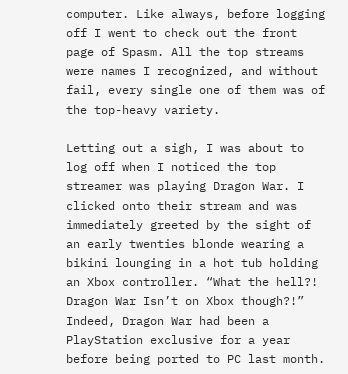computer. Like always, before logging off I went to check out the front page of Spasm. All the top streams were names I recognized, and without fail, every single one of them was of the top-heavy variety.

Letting out a sigh, I was about to log off when I noticed the top streamer was playing Dragon War. I clicked onto their stream and was immediately greeted by the sight of an early twenties blonde wearing a bikini lounging in a hot tub holding an Xbox controller. “What the hell?! Dragon War Isn’t on Xbox though?!” Indeed, Dragon War had been a PlayStation exclusive for a year before being ported to PC last month.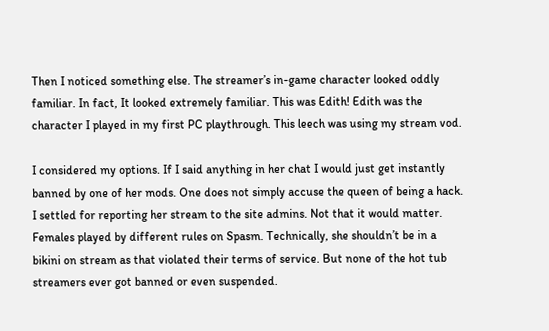Then I noticed something else. The streamer’s in-game character looked oddly familiar. In fact, It looked extremely familiar. This was Edith! Edith was the character I played in my first PC playthrough. This leech was using my stream vod.

I considered my options. If I said anything in her chat I would just get instantly banned by one of her mods. One does not simply accuse the queen of being a hack. I settled for reporting her stream to the site admins. Not that it would matter. Females played by different rules on Spasm. Technically, she shouldn’t be in a bikini on stream as that violated their terms of service. But none of the hot tub streamers ever got banned or even suspended.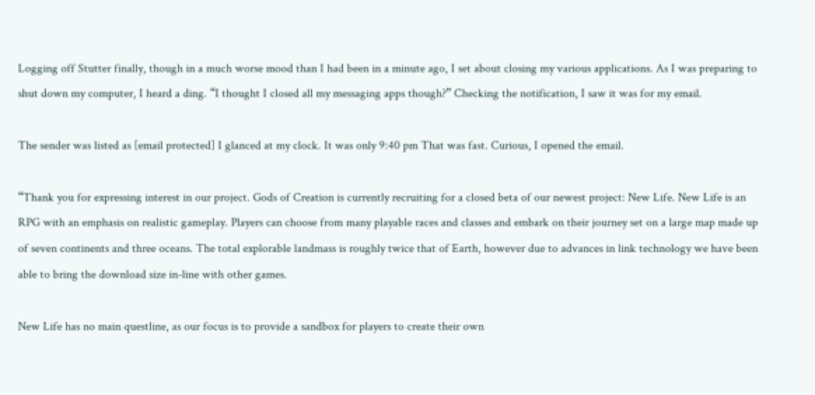Logging off Stutter finally, though in a much worse mood than I had been in a minute ago, I set about closing my various applications. As I was preparing to shut down my computer, I heard a ding. “I thought I closed all my messaging apps though?” Checking the notification, I saw it was for my email.

The sender was listed as [email protected] I glanced at my clock. It was only 9:40 pm That was fast. Curious, I opened the email.

“Thank you for expressing interest in our project. Gods of Creation is currently recruiting for a closed beta of our newest project: New Life. New Life is an RPG with an emphasis on realistic gameplay. Players can choose from many playable races and classes and embark on their journey set on a large map made up of seven continents and three oceans. The total explorable landmass is roughly twice that of Earth, however due to advances in link technology we have been able to bring the download size in-line with other games.

New Life has no main questline, as our focus is to provide a sandbox for players to create their own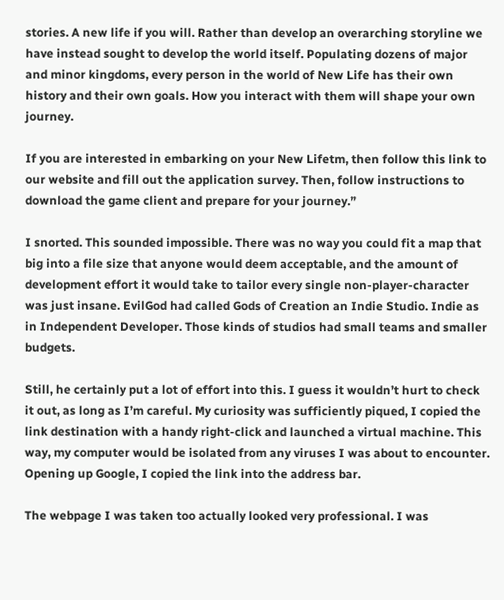stories. A new life if you will. Rather than develop an overarching storyline we have instead sought to develop the world itself. Populating dozens of major and minor kingdoms, every person in the world of New Life has their own history and their own goals. How you interact with them will shape your own journey.

If you are interested in embarking on your New Lifetm, then follow this link to our website and fill out the application survey. Then, follow instructions to download the game client and prepare for your journey.”

I snorted. This sounded impossible. There was no way you could fit a map that big into a file size that anyone would deem acceptable, and the amount of development effort it would take to tailor every single non-player-character was just insane. EvilGod had called Gods of Creation an Indie Studio. Indie as in Independent Developer. Those kinds of studios had small teams and smaller budgets.

Still, he certainly put a lot of effort into this. I guess it wouldn’t hurt to check it out, as long as I’m careful. My curiosity was sufficiently piqued, I copied the link destination with a handy right-click and launched a virtual machine. This way, my computer would be isolated from any viruses I was about to encounter. Opening up Google, I copied the link into the address bar.

The webpage I was taken too actually looked very professional. I was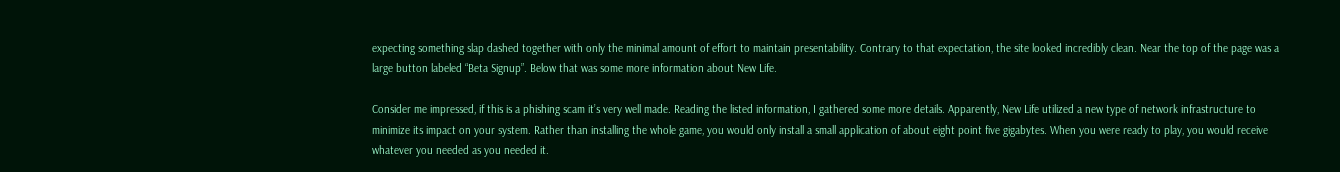expecting something slap dashed together with only the minimal amount of effort to maintain presentability. Contrary to that expectation, the site looked incredibly clean. Near the top of the page was a large button labeled “Beta Signup”. Below that was some more information about New Life.

Consider me impressed, if this is a phishing scam it’s very well made. Reading the listed information, I gathered some more details. Apparently, New Life utilized a new type of network infrastructure to minimize its impact on your system. Rather than installing the whole game, you would only install a small application of about eight point five gigabytes. When you were ready to play, you would receive whatever you needed as you needed it.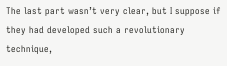The last part wasn’t very clear, but I suppose if they had developed such a revolutionary technique,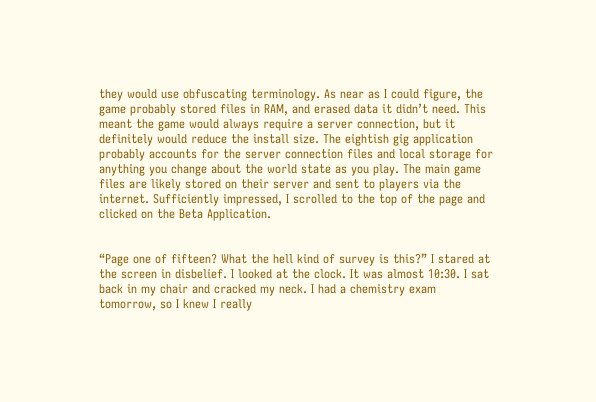they would use obfuscating terminology. As near as I could figure, the game probably stored files in RAM, and erased data it didn’t need. This meant the game would always require a server connection, but it definitely would reduce the install size. The eightish gig application probably accounts for the server connection files and local storage for anything you change about the world state as you play. The main game files are likely stored on their server and sent to players via the internet. Sufficiently impressed, I scrolled to the top of the page and clicked on the Beta Application.


“Page one of fifteen? What the hell kind of survey is this?” I stared at the screen in disbelief. I looked at the clock. It was almost 10:30. I sat back in my chair and cracked my neck. I had a chemistry exam tomorrow, so I knew I really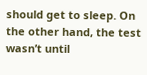should get to sleep. On the other hand, the test wasn’t until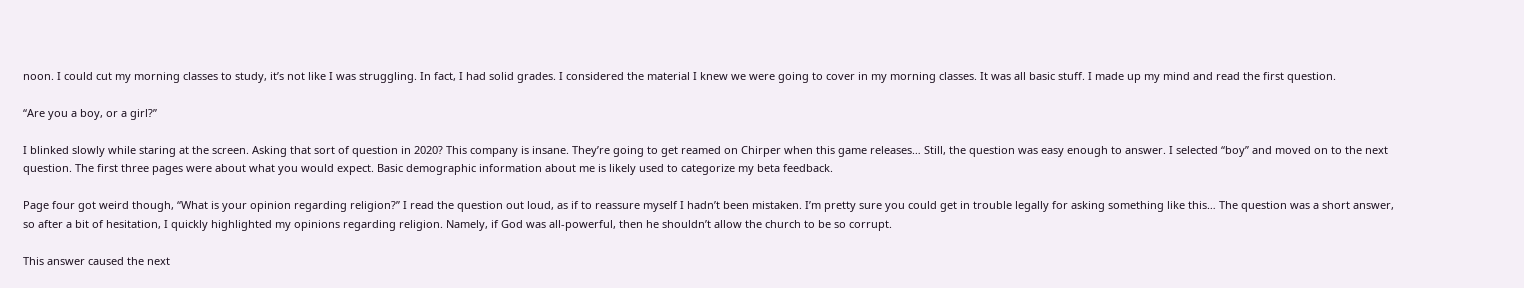noon. I could cut my morning classes to study, it’s not like I was struggling. In fact, I had solid grades. I considered the material I knew we were going to cover in my morning classes. It was all basic stuff. I made up my mind and read the first question.

“Are you a boy, or a girl?”

I blinked slowly while staring at the screen. Asking that sort of question in 2020? This company is insane. They’re going to get reamed on Chirper when this game releases… Still, the question was easy enough to answer. I selected “boy” and moved on to the next question. The first three pages were about what you would expect. Basic demographic information about me is likely used to categorize my beta feedback.

Page four got weird though, “What is your opinion regarding religion?” I read the question out loud, as if to reassure myself I hadn’t been mistaken. I’m pretty sure you could get in trouble legally for asking something like this… The question was a short answer, so after a bit of hesitation, I quickly highlighted my opinions regarding religion. Namely, if God was all-powerful, then he shouldn’t allow the church to be so corrupt.

This answer caused the next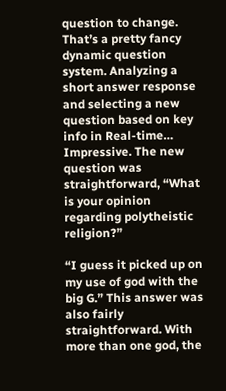question to change. That’s a pretty fancy dynamic question system. Analyzing a short answer response and selecting a new question based on key info in Real-time… Impressive. The new question was straightforward, “What is your opinion regarding polytheistic religion?”

“I guess it picked up on my use of god with the big G.” This answer was also fairly straightforward. With more than one god, the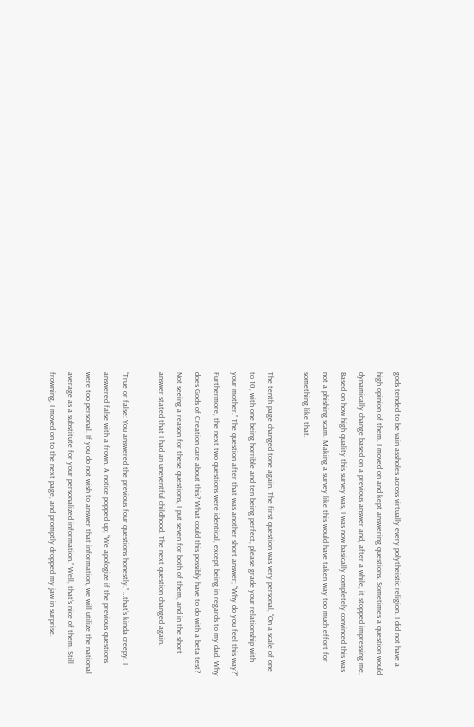gods tended to be vain assholes across virtually every polytheistic religion. I did not have a high opinion of them. I moved on and kept answering questions. Sometimes a question would dynamically change based on a previous answer and, after a while, it stopped impressing me. Based on how high quality this survey was, I was now basically completely convinced this was not a phishing scam. Making a survey like this would have taken way too much effort for something like that.

The tenth page changed tone again. The first question was very personal, “On a scale of one to 10, with one being horrible and ten being perfect, please grade your relationship with your mother.” The question after that was another short answer; “Why do you feel this way?” Furthermore, the next two questions were identical, except being in regards to my dad. Why does Gods of Creation care about this? What could this possibly have to do with a beta test? Not seeing a reason for these questions, I put seven for both of them, and in the short answer stated that I had an uneventful childhood. The next question changed again.

“True or false: You answered the previous four questions honestly.” …that’s kinda creepy. I answered false with a frown. A notice popped up; “We apologize if the previous questions were too personal. If you do not wish to answer that information, we will utilize the national average as a substitute for your personalized information.” Well, that’s nice of them. Still frowning, I moved on to the next page, and promptly dropped my jaw in surprise.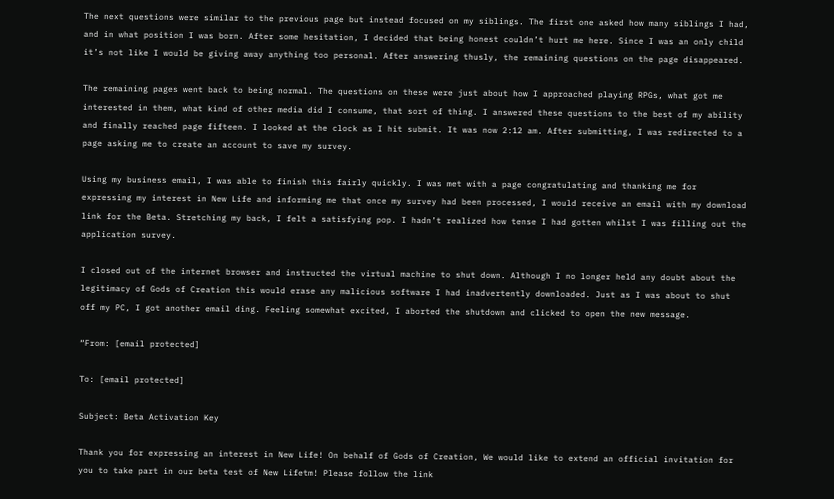The next questions were similar to the previous page but instead focused on my siblings. The first one asked how many siblings I had, and in what position I was born. After some hesitation, I decided that being honest couldn’t hurt me here. Since I was an only child it’s not like I would be giving away anything too personal. After answering thusly, the remaining questions on the page disappeared.

The remaining pages went back to being normal. The questions on these were just about how I approached playing RPGs, what got me interested in them, what kind of other media did I consume, that sort of thing. I answered these questions to the best of my ability and finally reached page fifteen. I looked at the clock as I hit submit. It was now 2:12 am. After submitting, I was redirected to a page asking me to create an account to save my survey.

Using my business email, I was able to finish this fairly quickly. I was met with a page congratulating and thanking me for expressing my interest in New Life and informing me that once my survey had been processed, I would receive an email with my download link for the Beta. Stretching my back, I felt a satisfying pop. I hadn’t realized how tense I had gotten whilst I was filling out the application survey.

I closed out of the internet browser and instructed the virtual machine to shut down. Although I no longer held any doubt about the legitimacy of Gods of Creation this would erase any malicious software I had inadvertently downloaded. Just as I was about to shut off my PC, I got another email ding. Feeling somewhat excited, I aborted the shutdown and clicked to open the new message.

“From: [email protected]

To: [email protected]

Subject: Beta Activation Key

Thank you for expressing an interest in New Life! On behalf of Gods of Creation, We would like to extend an official invitation for you to take part in our beta test of New Lifetm! Please follow the link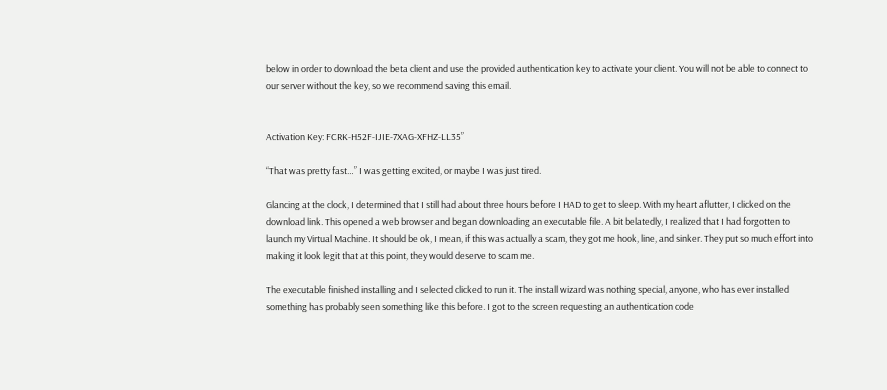below in order to download the beta client and use the provided authentication key to activate your client. You will not be able to connect to our server without the key, so we recommend saving this email.


Activation Key: FCRK-H52F-IJIE-7XAG-XFHZ-LL35”

“That was pretty fast…” I was getting excited, or maybe I was just tired.

Glancing at the clock, I determined that I still had about three hours before I HAD to get to sleep. With my heart aflutter, I clicked on the download link. This opened a web browser and began downloading an executable file. A bit belatedly, I realized that I had forgotten to launch my Virtual Machine. It should be ok, I mean, if this was actually a scam, they got me hook, line, and sinker. They put so much effort into making it look legit that at this point, they would deserve to scam me.

The executable finished installing and I selected clicked to run it. The install wizard was nothing special, anyone, who has ever installed something has probably seen something like this before. I got to the screen requesting an authentication code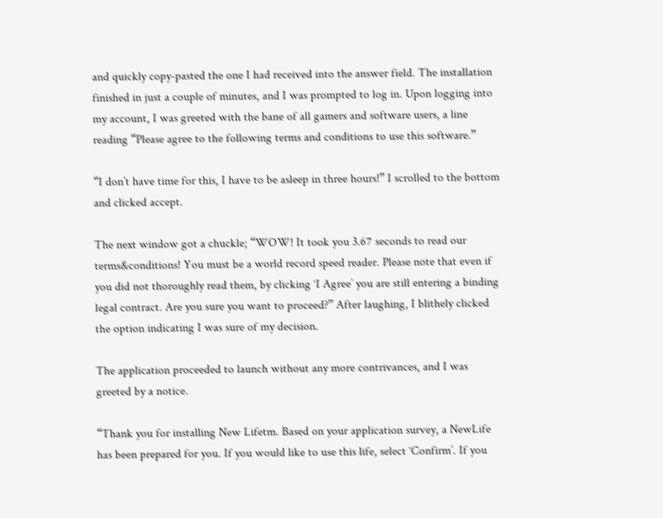and quickly copy-pasted the one I had received into the answer field. The installation finished in just a couple of minutes, and I was prompted to log in. Upon logging into my account, I was greeted with the bane of all gamers and software users, a line reading “Please agree to the following terms and conditions to use this software.”

“I don’t have time for this, I have to be asleep in three hours!” I scrolled to the bottom and clicked accept.

The next window got a chuckle; “WOW! It took you 3.67 seconds to read our terms&conditions! You must be a world record speed reader. Please note that even if you did not thoroughly read them, by clicking ‘I Agree’ you are still entering a binding legal contract. Are you sure you want to proceed?” After laughing, I blithely clicked the option indicating I was sure of my decision.

The application proceeded to launch without any more contrivances, and I was greeted by a notice.

“Thank you for installing New Lifetm. Based on your application survey, a NewLife has been prepared for you. If you would like to use this life, select ‘Confirm’. If you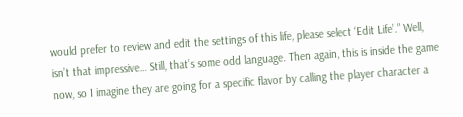would prefer to review and edit the settings of this life, please select ‘Edit Life’.” Well, isn’t that impressive… Still, that’s some odd language. Then again, this is inside the game now, so I imagine they are going for a specific flavor by calling the player character a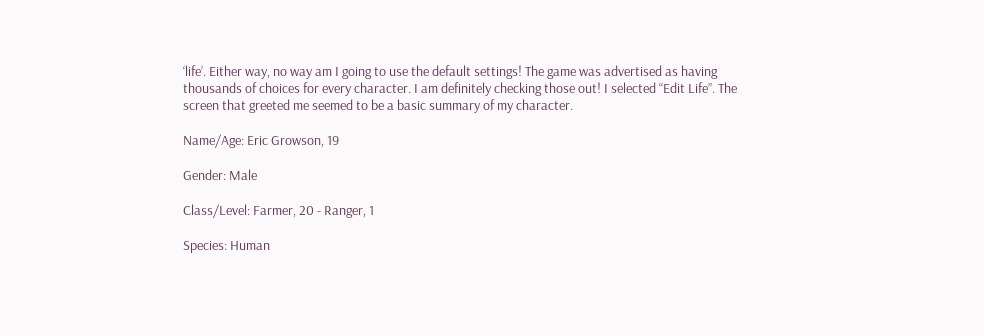‘life’. Either way, no way am I going to use the default settings! The game was advertised as having thousands of choices for every character. I am definitely checking those out! I selected “Edit Life”. The screen that greeted me seemed to be a basic summary of my character.

Name/Age: Eric Growson, 19

Gender: Male

Class/Level: Farmer, 20 - Ranger, 1

Species: Human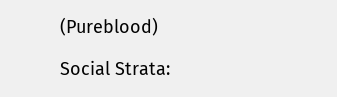(Pureblood)

Social Strata: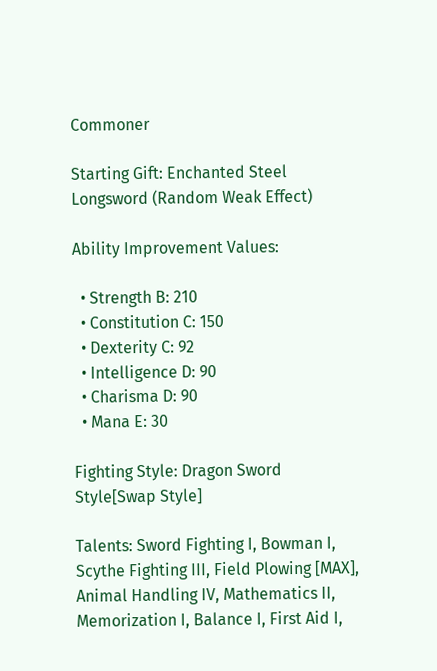Commoner

Starting Gift: Enchanted Steel Longsword (Random Weak Effect)

Ability Improvement Values:

  • Strength B: 210
  • Constitution C: 150
  • Dexterity C: 92
  • Intelligence D: 90
  • Charisma D: 90
  • Mana E: 30

Fighting Style: Dragon Sword Style[Swap Style]

Talents: Sword Fighting I, Bowman I, Scythe Fighting III, Field Plowing [MAX], Animal Handling IV, Mathematics II, Memorization I, Balance I, First Aid I,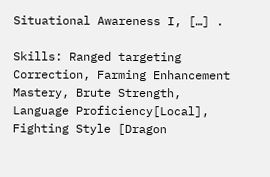Situational Awareness I, […] .

Skills: Ranged targeting Correction, Farming Enhancement Mastery, Brute Strength, Language Proficiency[Local], Fighting Style [Dragon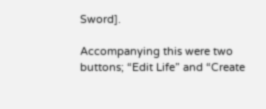Sword].

Accompanying this were two buttons; “Edit Life” and “Create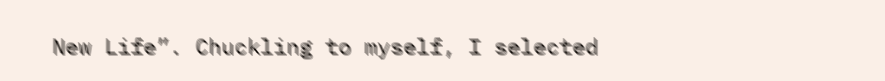New Life”. Chuckling to myself, I selected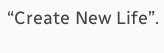“Create New Life”.